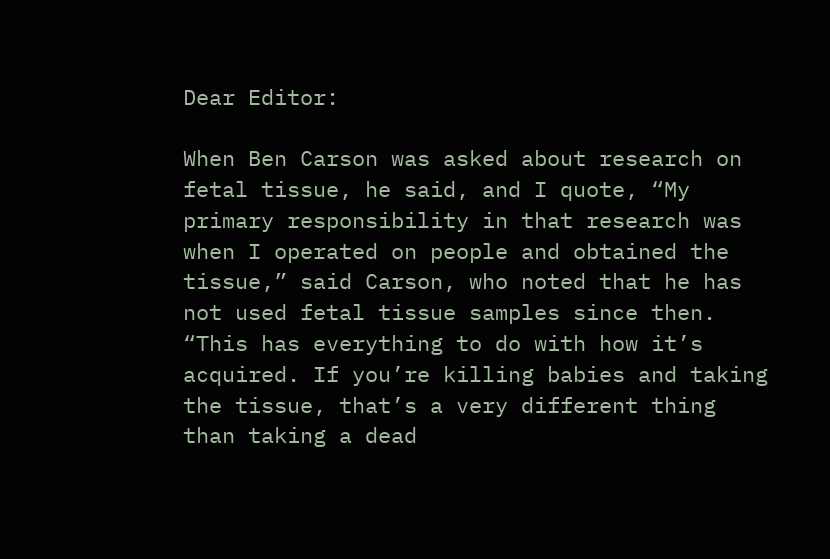Dear Editor:

When Ben Carson was asked about research on fetal tissue, he said, and I quote, “My primary responsibility in that research was when I operated on people and obtained the tissue,” said Carson, who noted that he has not used fetal tissue samples since then. “This has everything to do with how it’s acquired. If you’re killing babies and taking the tissue, that’s a very different thing than taking a dead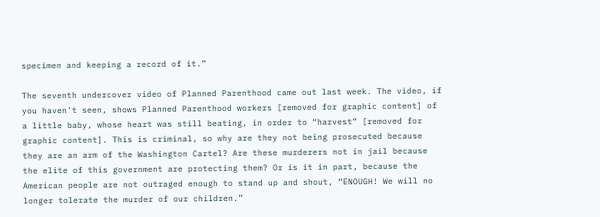specimen and keeping a record of it.”

The seventh undercover video of Planned Parenthood came out last week. The video, if you haven’t seen, shows Planned Parenthood workers [removed for graphic content] of a little baby, whose heart was still beating, in order to “harvest” [removed for graphic content]. This is criminal, so why are they not being prosecuted because they are an arm of the Washington Cartel? Are these murderers not in jail because the elite of this government are protecting them? Or is it in part, because the American people are not outraged enough to stand up and shout, “ENOUGH! We will no longer tolerate the murder of our children.”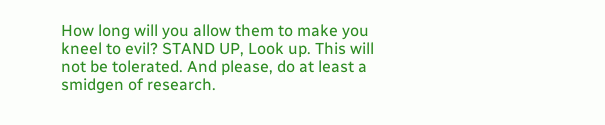How long will you allow them to make you kneel to evil? STAND UP, Look up. This will not be tolerated. And please, do at least a smidgen of research.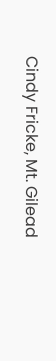Cindy Fricke, Mt. Gilead